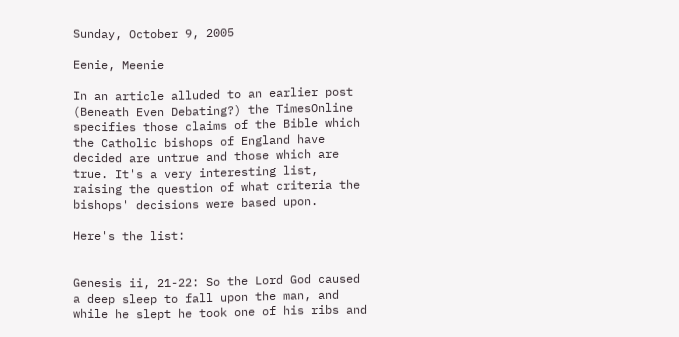Sunday, October 9, 2005

Eenie, Meenie

In an article alluded to an earlier post (Beneath Even Debating?) the TimesOnline specifies those claims of the Bible which the Catholic bishops of England have decided are untrue and those which are true. It's a very interesting list, raising the question of what criteria the bishops' decisions were based upon.

Here's the list:


Genesis ii, 21-22: So the Lord God caused a deep sleep to fall upon the man, and while he slept he took one of his ribs and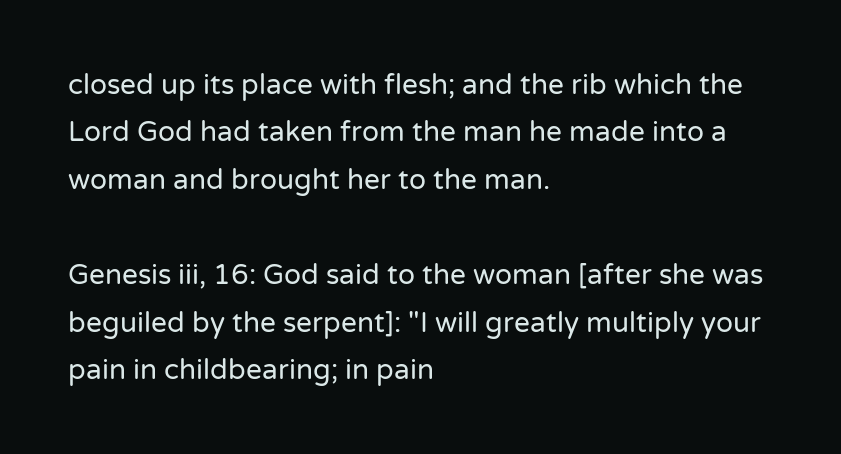closed up its place with flesh; and the rib which the Lord God had taken from the man he made into a woman and brought her to the man.

Genesis iii, 16: God said to the woman [after she was beguiled by the serpent]: "I will greatly multiply your pain in childbearing; in pain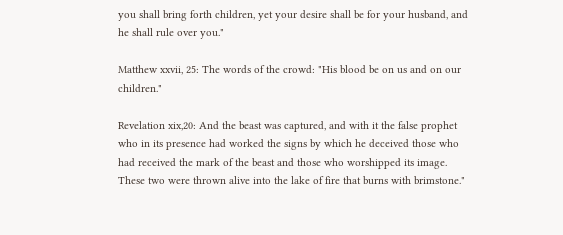you shall bring forth children, yet your desire shall be for your husband, and he shall rule over you."

Matthew xxvii, 25: The words of the crowd: "His blood be on us and on our children."

Revelation xix,20: And the beast was captured, and with it the false prophet who in its presence had worked the signs by which he deceived those who had received the mark of the beast and those who worshipped its image. These two were thrown alive into the lake of fire that burns with brimstone."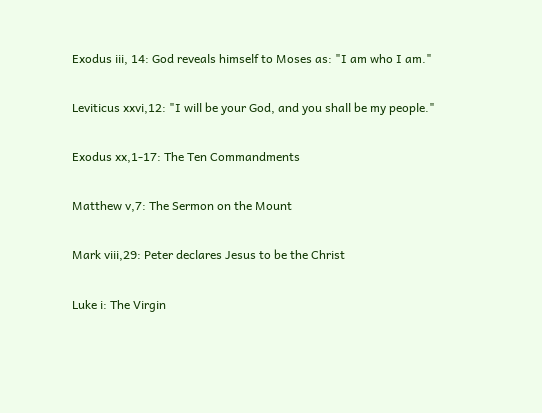Exodus iii, 14: God reveals himself to Moses as: "I am who I am."

Leviticus xxvi,12: "I will be your God, and you shall be my people."

Exodus xx,1-17: The Ten Commandments

Matthew v,7: The Sermon on the Mount

Mark viii,29: Peter declares Jesus to be the Christ

Luke i: The Virgin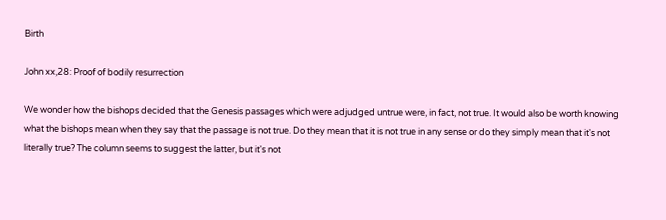Birth

John xx,28: Proof of bodily resurrection

We wonder how the bishops decided that the Genesis passages which were adjudged untrue were, in fact, not true. It would also be worth knowing what the bishops mean when they say that the passage is not true. Do they mean that it is not true in any sense or do they simply mean that it's not literally true? The column seems to suggest the latter, but it's not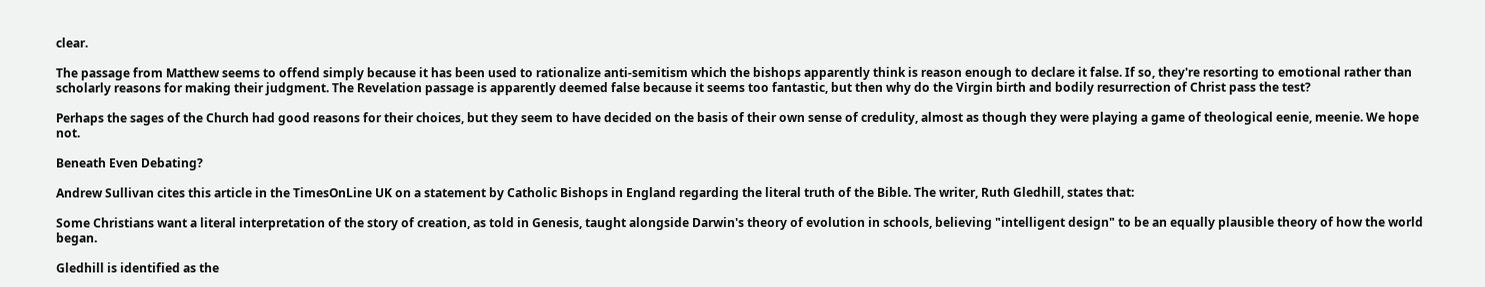clear.

The passage from Matthew seems to offend simply because it has been used to rationalize anti-semitism which the bishops apparently think is reason enough to declare it false. If so, they're resorting to emotional rather than scholarly reasons for making their judgment. The Revelation passage is apparently deemed false because it seems too fantastic, but then why do the Virgin birth and bodily resurrection of Christ pass the test?

Perhaps the sages of the Church had good reasons for their choices, but they seem to have decided on the basis of their own sense of credulity, almost as though they were playing a game of theological eenie, meenie. We hope not.

Beneath Even Debating?

Andrew Sullivan cites this article in the TimesOnLine UK on a statement by Catholic Bishops in England regarding the literal truth of the Bible. The writer, Ruth Gledhill, states that:

Some Christians want a literal interpretation of the story of creation, as told in Genesis, taught alongside Darwin's theory of evolution in schools, believing "intelligent design" to be an equally plausible theory of how the world began.

Gledhill is identified as the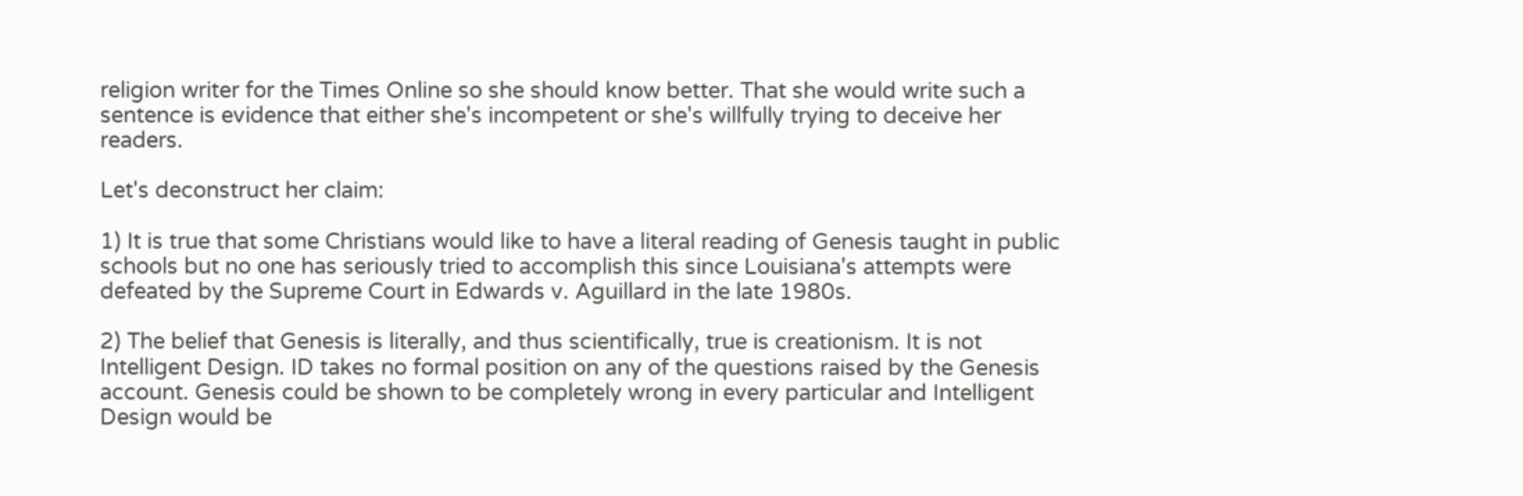religion writer for the Times Online so she should know better. That she would write such a sentence is evidence that either she's incompetent or she's willfully trying to deceive her readers.

Let's deconstruct her claim:

1) It is true that some Christians would like to have a literal reading of Genesis taught in public schools but no one has seriously tried to accomplish this since Louisiana's attempts were defeated by the Supreme Court in Edwards v. Aguillard in the late 1980s.

2) The belief that Genesis is literally, and thus scientifically, true is creationism. It is not Intelligent Design. ID takes no formal position on any of the questions raised by the Genesis account. Genesis could be shown to be completely wrong in every particular and Intelligent Design would be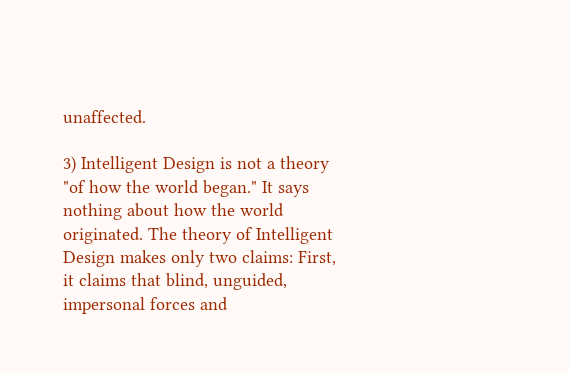unaffected.

3) Intelligent Design is not a theory "of how the world began." It says nothing about how the world originated. The theory of Intelligent Design makes only two claims: First, it claims that blind, unguided, impersonal forces and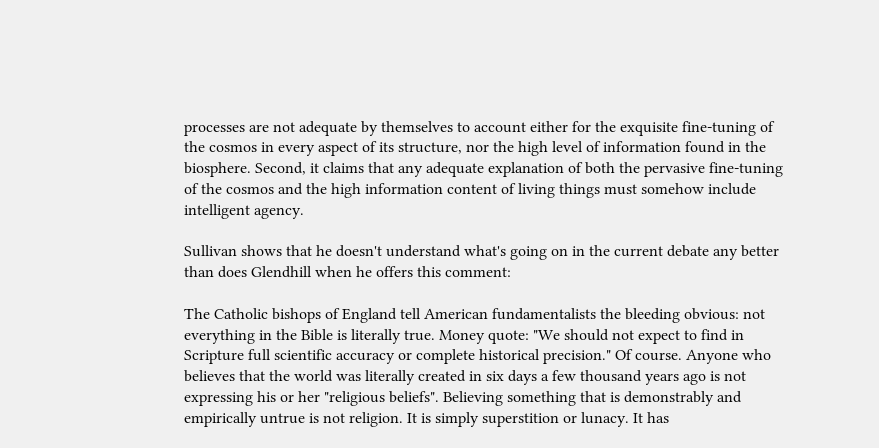processes are not adequate by themselves to account either for the exquisite fine-tuning of the cosmos in every aspect of its structure, nor the high level of information found in the biosphere. Second, it claims that any adequate explanation of both the pervasive fine-tuning of the cosmos and the high information content of living things must somehow include intelligent agency.

Sullivan shows that he doesn't understand what's going on in the current debate any better than does Glendhill when he offers this comment:

The Catholic bishops of England tell American fundamentalists the bleeding obvious: not everything in the Bible is literally true. Money quote: "We should not expect to find in Scripture full scientific accuracy or complete historical precision." Of course. Anyone who believes that the world was literally created in six days a few thousand years ago is not expressing his or her "religious beliefs". Believing something that is demonstrably and empirically untrue is not religion. It is simply superstition or lunacy. It has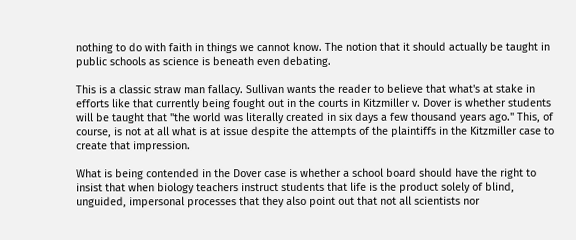nothing to do with faith in things we cannot know. The notion that it should actually be taught in public schools as science is beneath even debating.

This is a classic straw man fallacy. Sullivan wants the reader to believe that what's at stake in efforts like that currently being fought out in the courts in Kitzmiller v. Dover is whether students will be taught that "the world was literally created in six days a few thousand years ago." This, of course, is not at all what is at issue despite the attempts of the plaintiffs in the Kitzmiller case to create that impression.

What is being contended in the Dover case is whether a school board should have the right to insist that when biology teachers instruct students that life is the product solely of blind, unguided, impersonal processes that they also point out that not all scientists nor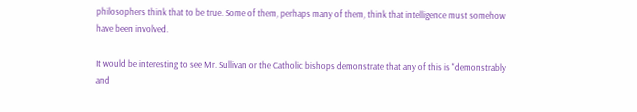philosophers think that to be true. Some of them, perhaps many of them, think that intelligence must somehow have been involved.

It would be interesting to see Mr. Sullivan or the Catholic bishops demonstrate that any of this is "demonstrably and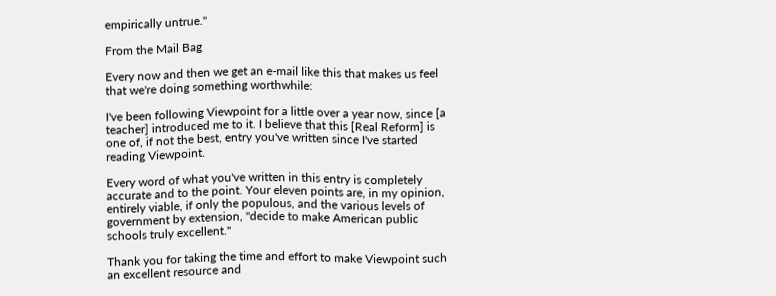empirically untrue."

From the Mail Bag

Every now and then we get an e-mail like this that makes us feel that we're doing something worthwhile:

I've been following Viewpoint for a little over a year now, since [a teacher] introduced me to it. I believe that this [Real Reform] is one of, if not the best, entry you've written since I've started reading Viewpoint.

Every word of what you've written in this entry is completely accurate and to the point. Your eleven points are, in my opinion, entirely viable, if only the populous, and the various levels of government by extension, "decide to make American public schools truly excellent."

Thank you for taking the time and effort to make Viewpoint such an excellent resource and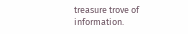treasure trove of information.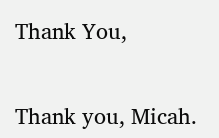Thank You,


Thank you, Micah.